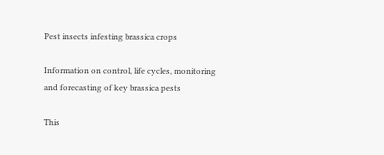Pest insects infesting brassica crops

Information on control, life cycles, monitoring and forecasting of key brassica pests

This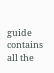guide contains all the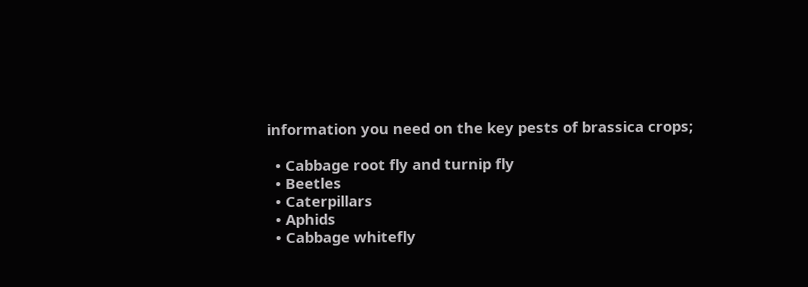information you need on the key pests of brassica crops;

  • Cabbage root fly and turnip fly
  • Beetles
  • Caterpillars
  • Aphids
  • Cabbage whitefly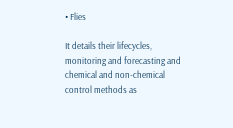• Flies

It details their lifecycles, monitoring and forecasting and chemical and non-chemical control methods as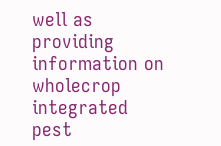well as providing information on wholecrop integrated pest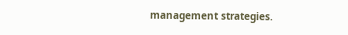management strategies.